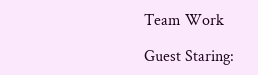Team Work

Guest Staring: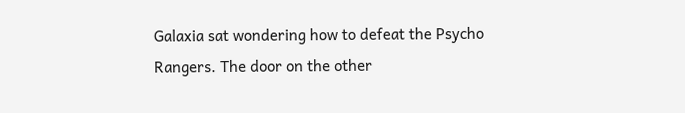Galaxia sat wondering how to defeat the Psycho Rangers. The door on the other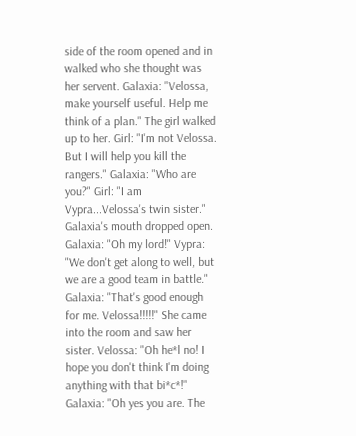side of the room opened and in walked who she thought was her servent. Galaxia: "Velossa, make yourself useful. Help me think of a plan." The girl walked up to her. Girl: "I'm not Velossa. But I will help you kill the rangers." Galaxia: "Who are you?" Girl: "I am Vypra...Velossa's twin sister." Galaxia's mouth dropped open. Galaxia: "Oh my lord!" Vypra: "We don't get along to well, but we are a good team in battle." Galaxia: "That's good enough for me. Velossa!!!!!" She came into the room and saw her sister. Velossa: "Oh he*l no! I hope you don't think I'm doing anything with that bi*c*!" Galaxia: "Oh yes you are. The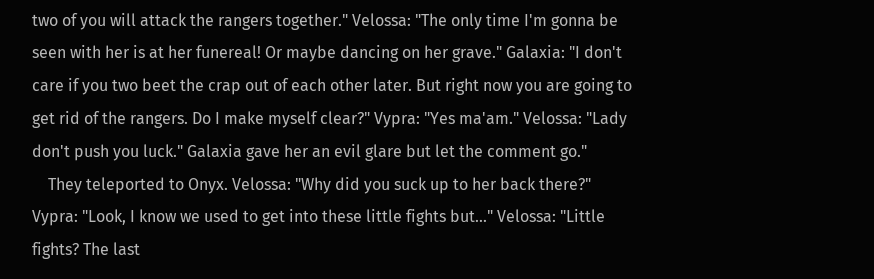two of you will attack the rangers together." Velossa: "The only time I'm gonna be seen with her is at her funereal! Or maybe dancing on her grave." Galaxia: "I don't care if you two beet the crap out of each other later. But right now you are going to get rid of the rangers. Do I make myself clear?" Vypra: "Yes ma'am." Velossa: "Lady don't push you luck." Galaxia gave her an evil glare but let the comment go."
    They teleported to Onyx. Velossa: "Why did you suck up to her back there?" Vypra: "Look, I know we used to get into these little fights but..." Velossa: "Little fights? The last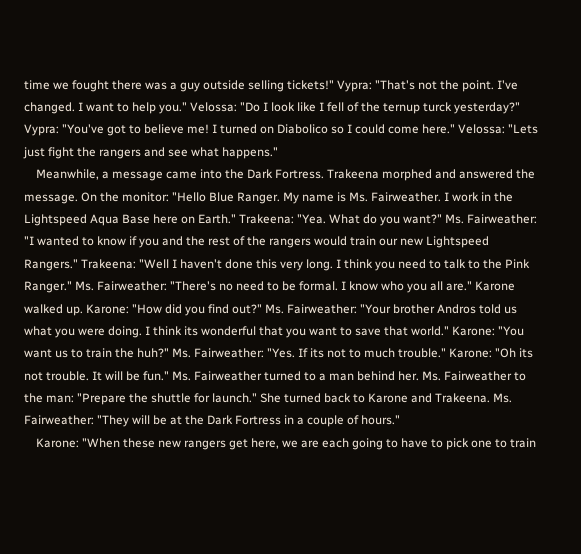time we fought there was a guy outside selling tickets!" Vypra: "That's not the point. I've changed. I want to help you." Velossa: "Do I look like I fell of the ternup turck yesterday?" Vypra: "You've got to believe me! I turned on Diabolico so I could come here." Velossa: "Lets just fight the rangers and see what happens."
    Meanwhile, a message came into the Dark Fortress. Trakeena morphed and answered the message. On the monitor: "Hello Blue Ranger. My name is Ms. Fairweather. I work in the Lightspeed Aqua Base here on Earth." Trakeena: "Yea. What do you want?" Ms. Fairweather: "I wanted to know if you and the rest of the rangers would train our new Lightspeed Rangers." Trakeena: "Well I haven't done this very long. I think you need to talk to the Pink Ranger." Ms. Fairweather: "There's no need to be formal. I know who you all are." Karone walked up. Karone: "How did you find out?" Ms. Fairweather: "Your brother Andros told us what you were doing. I think its wonderful that you want to save that world." Karone: "You want us to train the huh?" Ms. Fairweather: "Yes. If its not to much trouble." Karone: "Oh its not trouble. It will be fun." Ms. Fairweather turned to a man behind her. Ms. Fairweather to the man: "Prepare the shuttle for launch." She turned back to Karone and Trakeena. Ms. Fairweather: "They will be at the Dark Fortress in a couple of hours."
    Karone: "When these new rangers get here, we are each going to have to pick one to train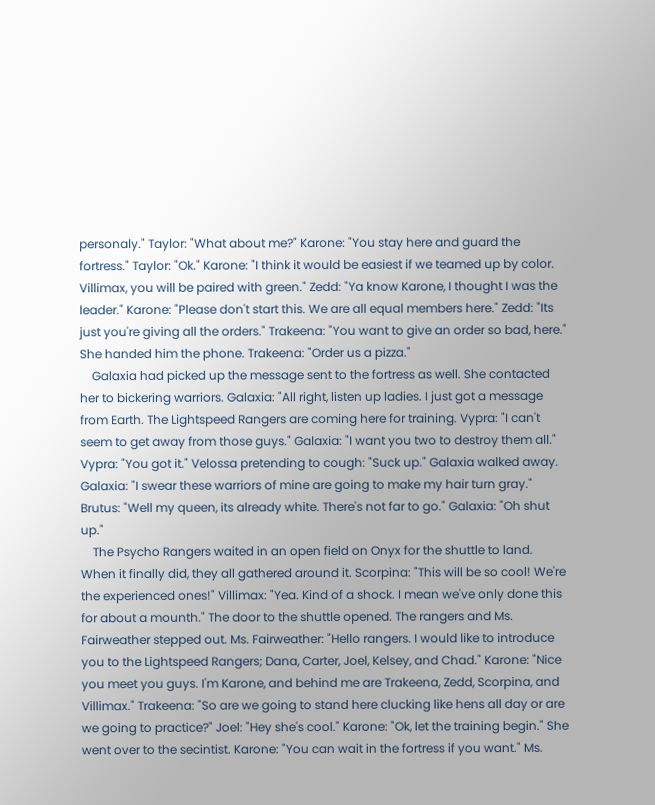personaly." Taylor: "What about me?" Karone: "You stay here and guard the fortress." Taylor: "Ok." Karone: "I think it would be easiest if we teamed up by color. Villimax, you will be paired with green." Zedd: "Ya know Karone, I thought I was the leader." Karone: "Please don't start this. We are all equal members here." Zedd: "Its just you're giving all the orders." Trakeena: "You want to give an order so bad, here." She handed him the phone. Trakeena: "Order us a pizza."
    Galaxia had picked up the message sent to the fortress as well. She contacted her to bickering warriors. Galaxia: "All right, listen up ladies. I just got a message from Earth. The Lightspeed Rangers are coming here for training. Vypra: "I can't seem to get away from those guys." Galaxia: "I want you two to destroy them all." Vypra: "You got it." Velossa pretending to cough: "Suck up." Galaxia walked away. Galaxia: "I swear these warriors of mine are going to make my hair turn gray." Brutus: "Well my queen, its already white. There's not far to go." Galaxia: "Oh shut up."
    The Psycho Rangers waited in an open field on Onyx for the shuttle to land. When it finally did, they all gathered around it. Scorpina: "This will be so cool! We're the experienced ones!" Villimax: "Yea. Kind of a shock. I mean we've only done this for about a mounth." The door to the shuttle opened. The rangers and Ms. Fairweather stepped out. Ms. Fairweather: "Hello rangers. I would like to introduce you to the Lightspeed Rangers; Dana, Carter, Joel, Kelsey, and Chad." Karone: "Nice you meet you guys. I'm Karone, and behind me are Trakeena, Zedd, Scorpina, and Villimax." Trakeena: "So are we going to stand here clucking like hens all day or are we going to practice?" Joel: "Hey she's cool." Karone: "Ok, let the training begin." She went over to the secintist. Karone: "You can wait in the fortress if you want." Ms.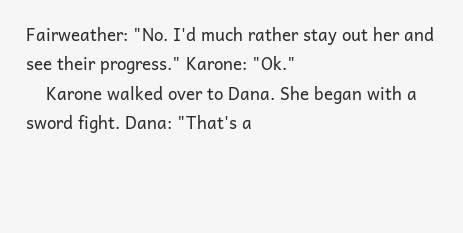Fairweather: "No. I'd much rather stay out her and see their progress." Karone: "Ok."
    Karone walked over to Dana. She began with a sword fight. Dana: "That's a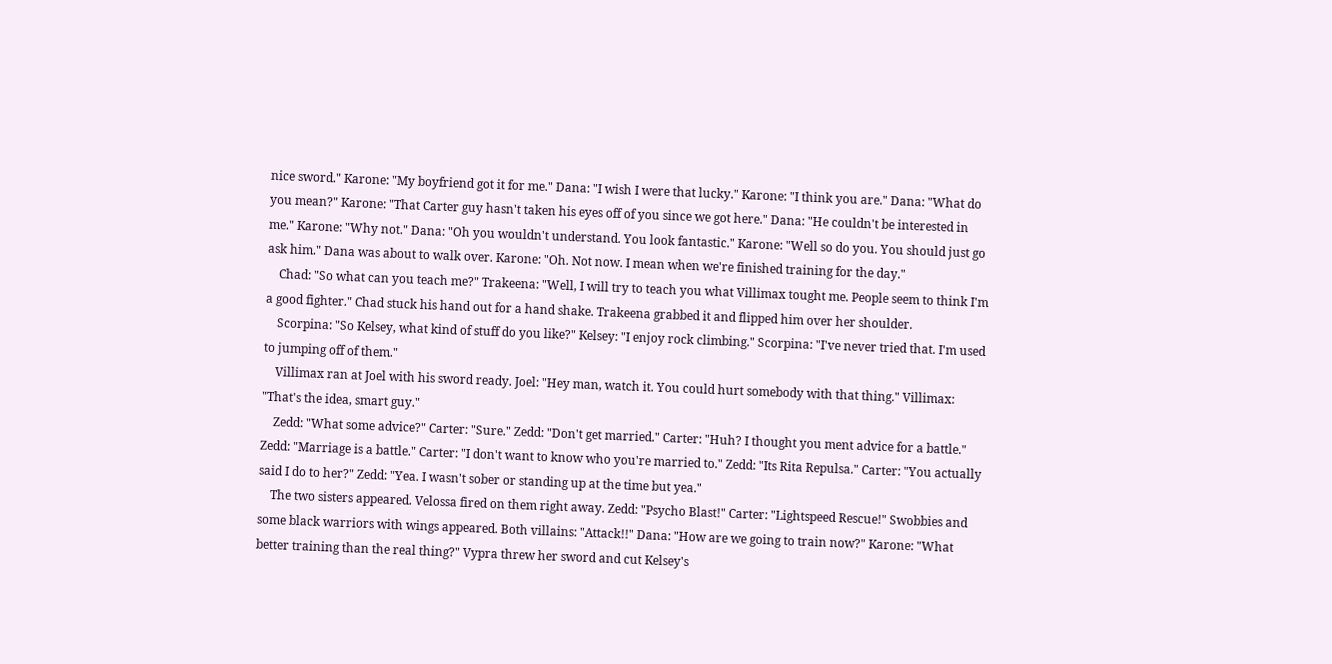nice sword." Karone: "My boyfriend got it for me." Dana: "I wish I were that lucky." Karone: "I think you are." Dana: "What do you mean?" Karone: "That Carter guy hasn't taken his eyes off of you since we got here." Dana: "He couldn't be interested in me." Karone: "Why not." Dana: "Oh you wouldn't understand. You look fantastic." Karone: "Well so do you. You should just go ask him." Dana was about to walk over. Karone: "Oh. Not now. I mean when we're finished training for the day."
    Chad: "So what can you teach me?" Trakeena: "Well, I will try to teach you what Villimax tought me. People seem to think I'm a good fighter." Chad stuck his hand out for a hand shake. Trakeena grabbed it and flipped him over her shoulder.
    Scorpina: "So Kelsey, what kind of stuff do you like?" Kelsey: "I enjoy rock climbing." Scorpina: "I've never tried that. I'm used to jumping off of them."
    Villimax ran at Joel with his sword ready. Joel: "Hey man, watch it. You could hurt somebody with that thing." Villimax: "That's the idea, smart guy."
    Zedd: "What some advice?" Carter: "Sure." Zedd: "Don't get married." Carter: "Huh? I thought you ment advice for a battle." Zedd: "Marriage is a battle." Carter: "I don't want to know who you're married to." Zedd: "Its Rita Repulsa." Carter: "You actually said I do to her?" Zedd: "Yea. I wasn't sober or standing up at the time but yea."
    The two sisters appeared. Velossa fired on them right away. Zedd: "Psycho Blast!" Carter: "Lightspeed Rescue!" Swobbies and some black warriors with wings appeared. Both villains: "Attack!!" Dana: "How are we going to train now?" Karone: "What better training than the real thing?" Vypra threw her sword and cut Kelsey's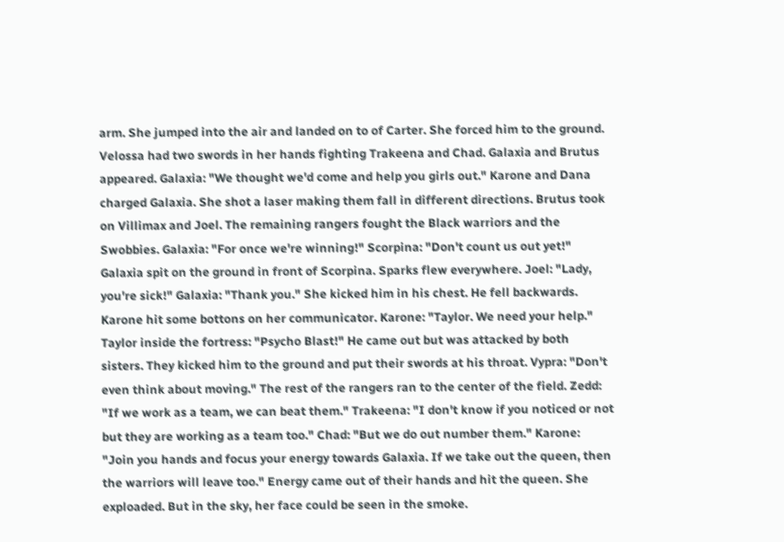arm. She jumped into the air and landed on to of Carter. She forced him to the ground. Velossa had two swords in her hands fighting Trakeena and Chad. Galaxia and Brutus appeared. Galaxia: "We thought we'd come and help you girls out." Karone and Dana charged Galaxia. She shot a laser making them fall in different directions. Brutus took on Villimax and Joel. The remaining rangers fought the Black warriors and the Swobbies. Galaxia: "For once we're winning!" Scorpina: "Don't count us out yet!" Galaxia spit on the ground in front of Scorpina. Sparks flew everywhere. Joel: "Lady, you're sick!" Galaxia: "Thank you." She kicked him in his chest. He fell backwards. Karone hit some bottons on her communicator. Karone: "Taylor. We need your help." Taylor inside the fortress: "Psycho Blast!" He came out but was attacked by both sisters. They kicked him to the ground and put their swords at his throat. Vypra: "Don't even think about moving." The rest of the rangers ran to the center of the field. Zedd: "If we work as a team, we can beat them." Trakeena: "I don't know if you noticed or not but they are working as a team too." Chad: "But we do out number them." Karone: "Join you hands and focus your energy towards Galaxia. If we take out the queen, then the warriors will leave too." Energy came out of their hands and hit the queen. She exploaded. But in the sky, her face could be seen in the smoke.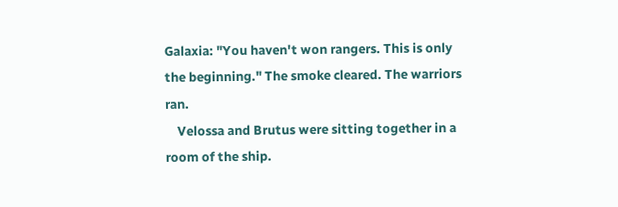Galaxia: "You haven't won rangers. This is only the beginning." The smoke cleared. The warriors ran.
    Velossa and Brutus were sitting together in a room of the ship.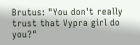Brutus: "You don't really trust that Vypra girl do you?"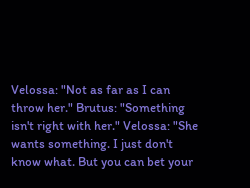Velossa: "Not as far as I can throw her." Brutus: "Something isn't right with her." Velossa: "She wants something. I just don't know what. But you can bet your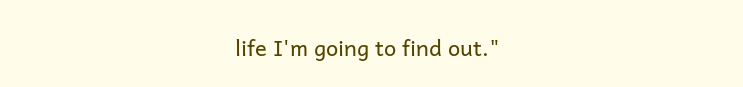life I'm going to find out."